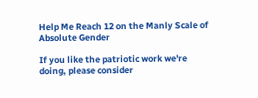Help Me Reach 12 on the Manly Scale of Absolute Gender

If you like the patriotic work we're doing, please consider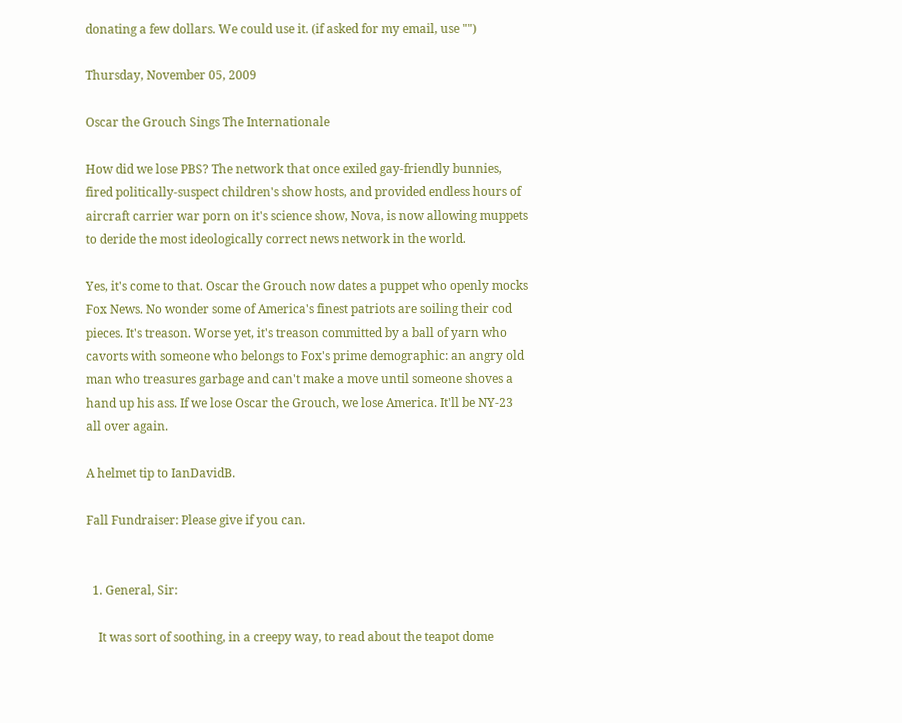donating a few dollars. We could use it. (if asked for my email, use "")

Thursday, November 05, 2009

Oscar the Grouch Sings The Internationale

How did we lose PBS? The network that once exiled gay-friendly bunnies, fired politically-suspect children's show hosts, and provided endless hours of aircraft carrier war porn on it's science show, Nova, is now allowing muppets to deride the most ideologically correct news network in the world.

Yes, it's come to that. Oscar the Grouch now dates a puppet who openly mocks Fox News. No wonder some of America's finest patriots are soiling their cod pieces. It's treason. Worse yet, it's treason committed by a ball of yarn who cavorts with someone who belongs to Fox's prime demographic: an angry old man who treasures garbage and can't make a move until someone shoves a hand up his ass. If we lose Oscar the Grouch, we lose America. It'll be NY-23 all over again.

A helmet tip to IanDavidB.

Fall Fundraiser: Please give if you can.


  1. General, Sir:

    It was sort of soothing, in a creepy way, to read about the teapot dome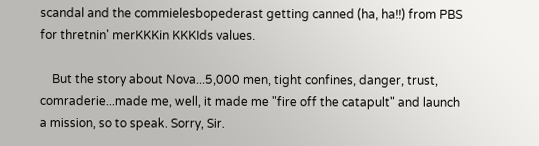scandal and the commielesbopederast getting canned (ha, ha!!) from PBS for thretnin' merKKKin KKKIds values.

    But the story about Nova...5,000 men, tight confines, danger, trust, comraderie...made me, well, it made me "fire off the catapult" and launch a mission, so to speak. Sorry, Sir.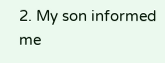2. My son informed me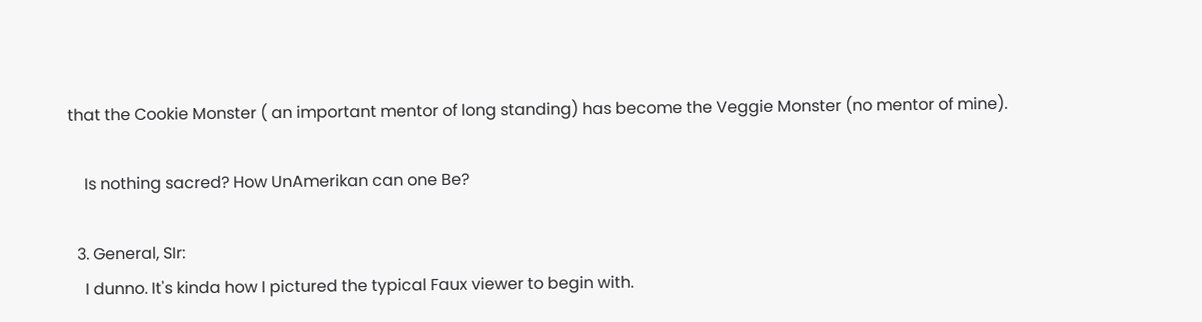that the Cookie Monster ( an important mentor of long standing) has become the Veggie Monster (no mentor of mine).

    Is nothing sacred? How UnAmerikan can one Be?

  3. General, SIr:
    I dunno. It's kinda how I pictured the typical Faux viewer to begin with.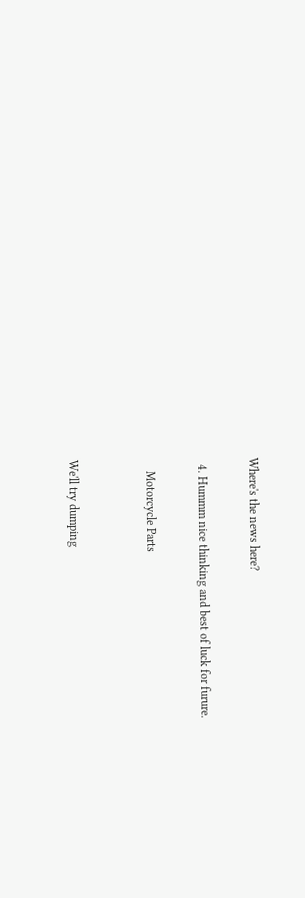Where's the news here?

  4. Hummm nice thinking and best of luck for furure.

    Motorcycle Parts


We'll try dumping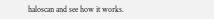haloscan and see how it works.